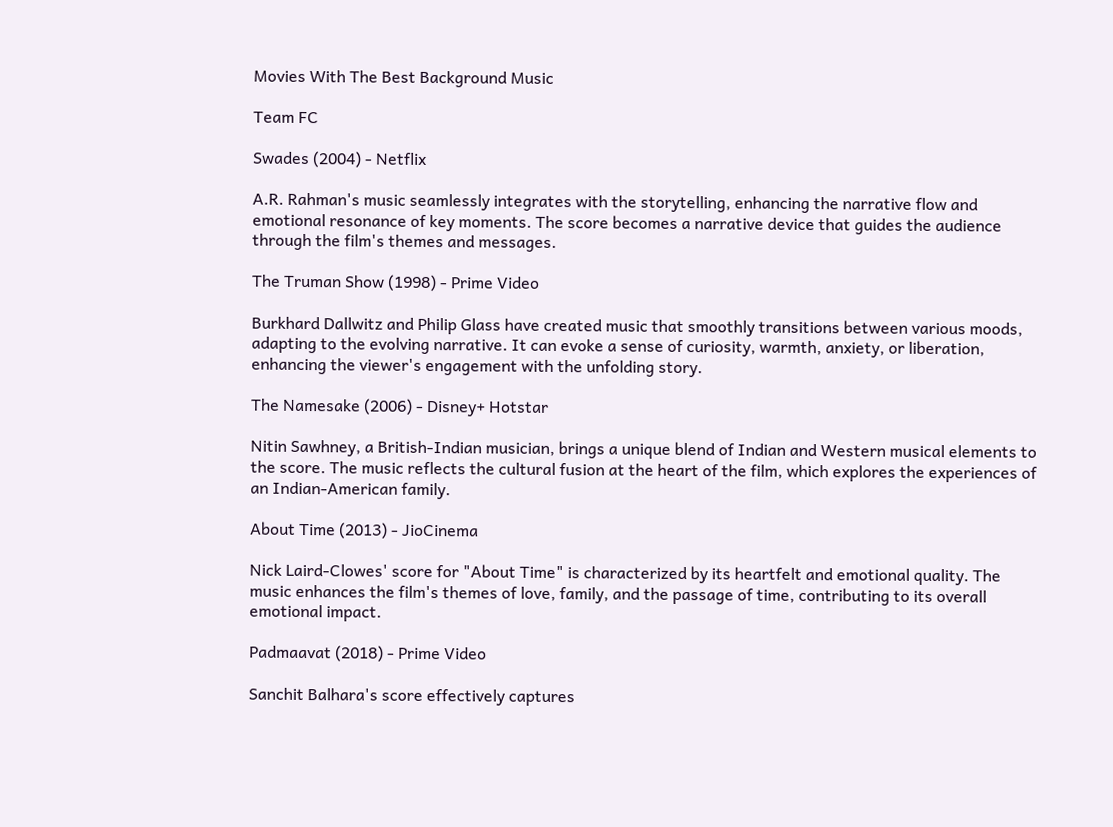Movies With The Best Background Music

Team FC

Swades (2004) - Netflix

A.R. Rahman's music seamlessly integrates with the storytelling, enhancing the narrative flow and emotional resonance of key moments. The score becomes a narrative device that guides the audience through the film's themes and messages.

The Truman Show (1998) - Prime Video

Burkhard Dallwitz and Philip Glass have created music that smoothly transitions between various moods, adapting to the evolving narrative. It can evoke a sense of curiosity, warmth, anxiety, or liberation, enhancing the viewer's engagement with the unfolding story.

The Namesake (2006) - Disney+ Hotstar

Nitin Sawhney, a British-Indian musician, brings a unique blend of Indian and Western musical elements to the score. The music reflects the cultural fusion at the heart of the film, which explores the experiences of an Indian-American family.

About Time (2013) - JioCinema

Nick Laird-Clowes' score for "About Time" is characterized by its heartfelt and emotional quality. The music enhances the film's themes of love, family, and the passage of time, contributing to its overall emotional impact.

Padmaavat (2018) - Prime Video

Sanchit Balhara's score effectively captures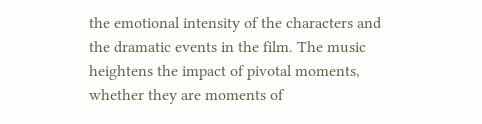the emotional intensity of the characters and the dramatic events in the film. The music heightens the impact of pivotal moments, whether they are moments of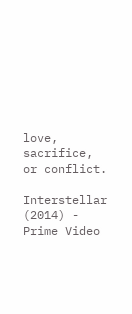love, sacrifice, or conflict.

Interstellar (2014) - Prime Video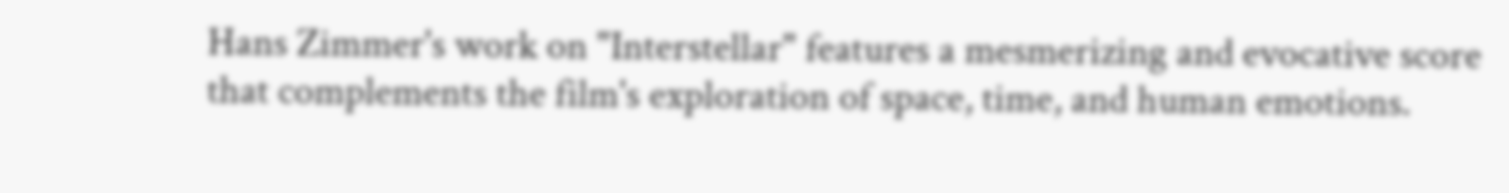Hans Zimmer's work on "Interstellar" features a mesmerizing and evocative score that complements the film's exploration of space, time, and human emotions.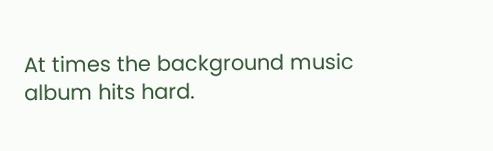At times the background music album hits hard.